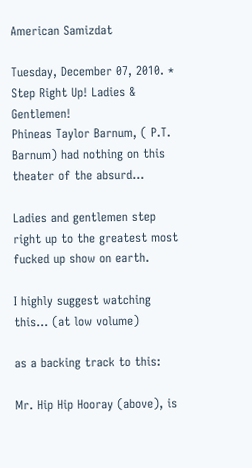American Samizdat

Tuesday, December 07, 2010. *
Step Right Up! Ladies & Gentlemen!
Phineas Taylor Barnum, ( P.T. Barnum) had nothing on this theater of the absurd...

Ladies and gentlemen step right up to the greatest most fucked up show on earth.

I highly suggest watching this... (at low volume)

as a backing track to this:

Mr. Hip Hip Hooray (above), is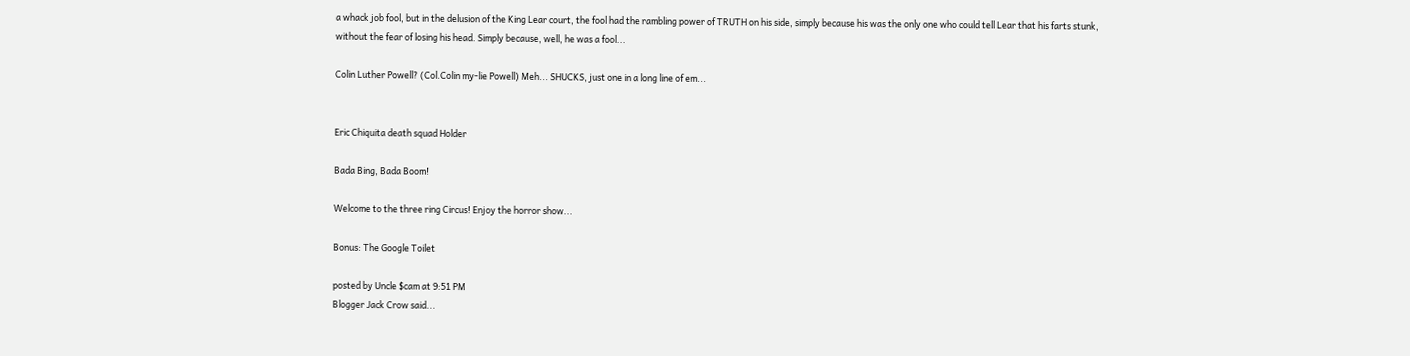a whack job fool, but in the delusion of the King Lear court, the fool had the rambling power of TRUTH on his side, simply because his was the only one who could tell Lear that his farts stunk, without the fear of losing his head. Simply because, well, he was a fool...

Colin Luther Powell? (Col.Colin my-lie Powell) Meh... SHUCKS, just one in a long line of em...


Eric Chiquita death squad Holder

Bada Bing, Bada Boom!

Welcome to the three ring Circus! Enjoy the horror show...

Bonus: The Google Toilet

posted by Uncle $cam at 9:51 PM
Blogger Jack Crow said...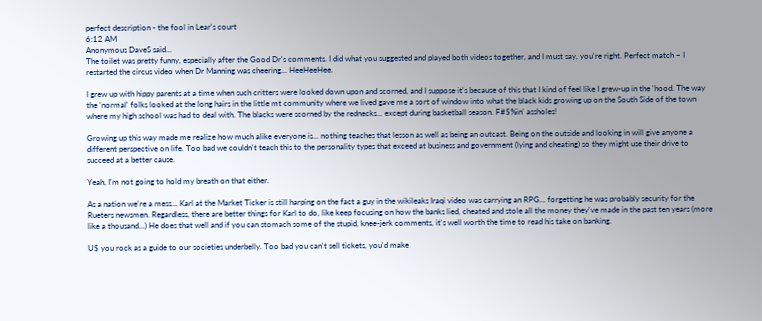perfect description - the fool in Lear's court
6:12 AM
Anonymous DaveS said...
The toilet was pretty funny, especially after the Good Dr's comments. I did what you suggested and played both videos together, and I must say, you're right. Perfect match – I restarted the circus video when Dr Manning was cheering... HeeHeeHee.

I grew up with hippy parents at a time when such critters were looked down upon and scorned, and I suppose it's because of this that I kind of feel like I grew-up in the 'hood. The way the 'normal' folks looked at the long hairs in the little mt community where we lived gave me a sort of window into what the black kids growing up on the South Side of the town where my high school was had to deal with. The blacks were scorned by the rednecks... except during basketball season. F#$%in' assholes!

Growing up this way made me realize how much alike everyone is... nothing teaches that lesson as well as being an outcast. Being on the outside and looking in will give anyone a different perspective on life. Too bad we couldn't teach this to the personality types that exceed at business and government (lying and cheating) so they might use their drive to succeed at a better cause.

Yeah, I'm not going to hold my breath on that either.

As a nation we're a mess... Karl at the Market Ticker is still harping on the fact a guy in the wikileaks Iraqi video was carrying an RPG... forgetting he was probably security for the Rueters newsmen. Regardless, there are better things for Karl to do, like keep focusing on how the banks lied, cheated and stole all the money they've made in the past ten years (more like a thousand...) He does that well and if you can stomach some of the stupid, knee-jerk comments, it's well worth the time to read his take on banking.

U$ you rock as a guide to our societies underbelly. Too bad you can't sell tickets, you'd make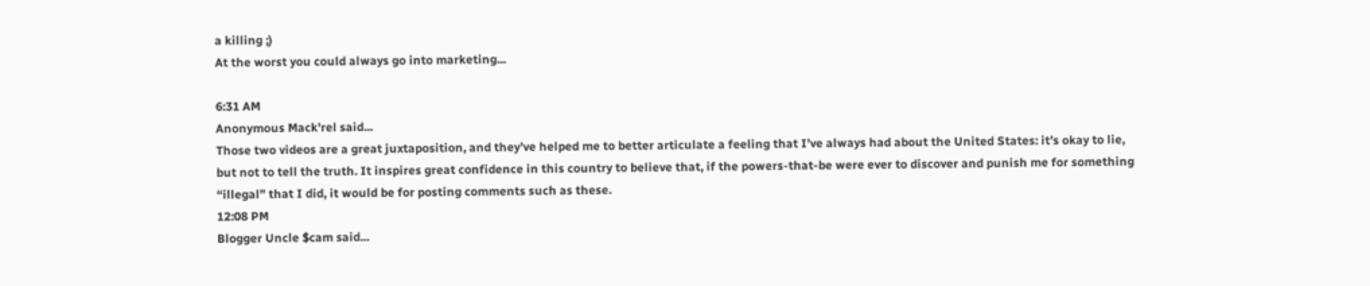a killing ;)
At the worst you could always go into marketing...

6:31 AM
Anonymous Mack'rel said...
Those two videos are a great juxtaposition, and they’ve helped me to better articulate a feeling that I’ve always had about the United States: it’s okay to lie, but not to tell the truth. It inspires great confidence in this country to believe that, if the powers-that-be were ever to discover and punish me for something “illegal” that I did, it would be for posting comments such as these.
12:08 PM
Blogger Uncle $cam said...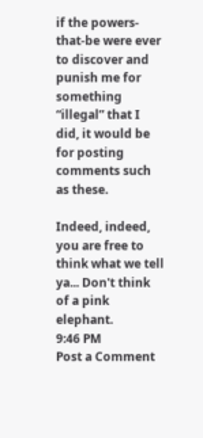if the powers-that-be were ever to discover and punish me for something “illegal” that I did, it would be for posting comments such as these.

Indeed, indeed, you are free to think what we tell ya... Don't think of a pink elephant.
9:46 PM
Post a Comment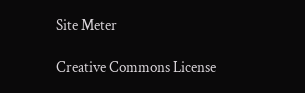Site Meter

Creative Commons License